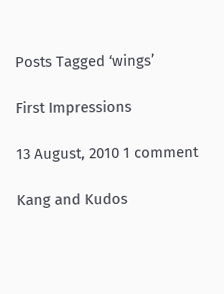Posts Tagged ‘wings’

First Impressions

13 August, 2010 1 comment

Kang and Kudos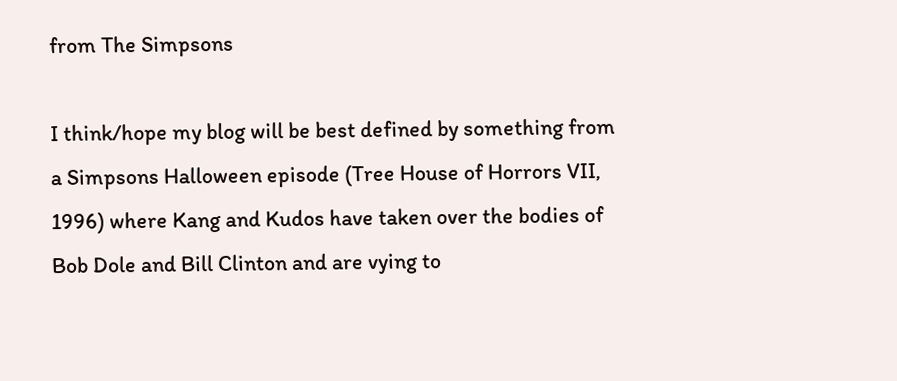from The Simpsons

I think/hope my blog will be best defined by something from a Simpsons Halloween episode (Tree House of Horrors VII, 1996) where Kang and Kudos have taken over the bodies of Bob Dole and Bill Clinton and are vying to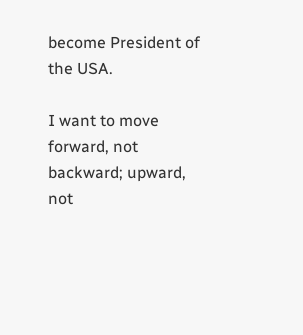become President of the USA.

I want to move forward, not backward; upward, not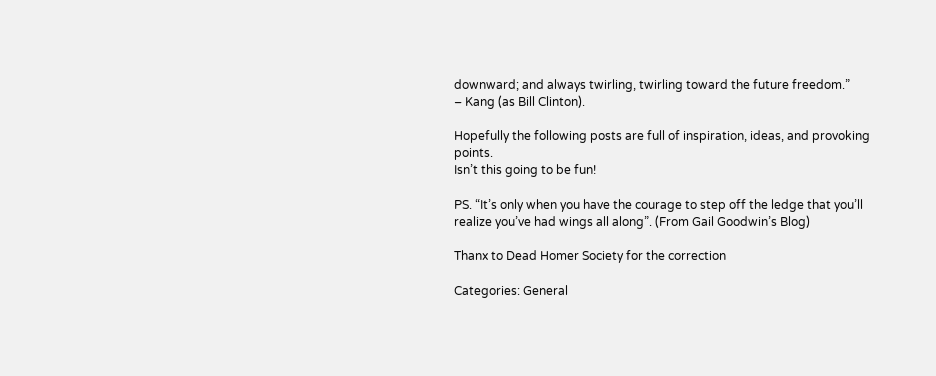downward; and always twirling, twirling toward the future freedom.”
– Kang (as Bill Clinton).

Hopefully the following posts are full of inspiration, ideas, and provoking points.
Isn’t this going to be fun!

PS. “It’s only when you have the courage to step off the ledge that you’ll realize you’ve had wings all along”. (From Gail Goodwin’s Blog)

Thanx to Dead Homer Society for the correction

Categories: General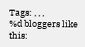Tags: , , ,
%d bloggers like this: